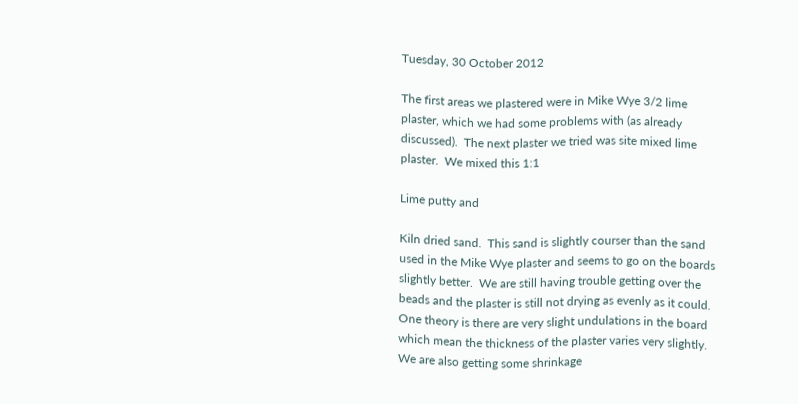Tuesday, 30 October 2012

The first areas we plastered were in Mike Wye 3/2 lime plaster, which we had some problems with (as already discussed).  The next plaster we tried was site mixed lime plaster.  We mixed this 1:1

Lime putty and

Kiln dried sand.  This sand is slightly courser than the sand used in the Mike Wye plaster and seems to go on the boards slightly better.  We are still having trouble getting over the beads and the plaster is still not drying as evenly as it could.  One theory is there are very slight undulations in the board which mean the thickness of the plaster varies very slightly.  We are also getting some shrinkage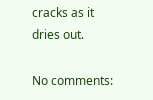cracks as it dries out.

No comments: